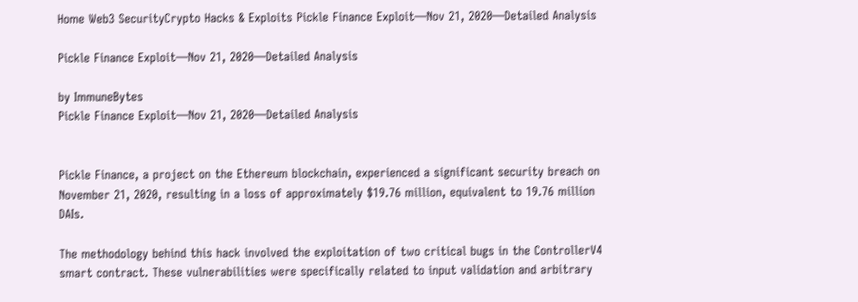Home Web3 SecurityCrypto Hacks & Exploits Pickle Finance Exploit—Nov 21, 2020—Detailed Analysis

Pickle Finance Exploit—Nov 21, 2020—Detailed Analysis

by ImmuneBytes
Pickle Finance Exploit—Nov 21, 2020—Detailed Analysis


Pickle Finance, a project on the Ethereum blockchain, experienced a significant security breach on November 21, 2020, resulting in a loss of approximately $19.76 million, equivalent to 19.76 million DAIs.

The methodology behind this hack involved the exploitation of two critical bugs in the ControllerV4 smart contract. These vulnerabilities were specifically related to input validation and arbitrary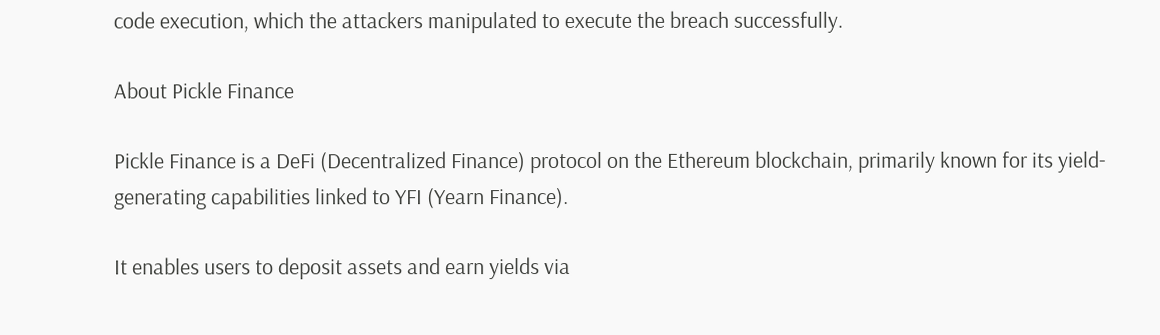code execution, which the attackers manipulated to execute the breach successfully.

About Pickle Finance

Pickle Finance is a DeFi (Decentralized Finance) protocol on the Ethereum blockchain, primarily known for its yield-generating capabilities linked to YFI (Yearn Finance).

It enables users to deposit assets and earn yields via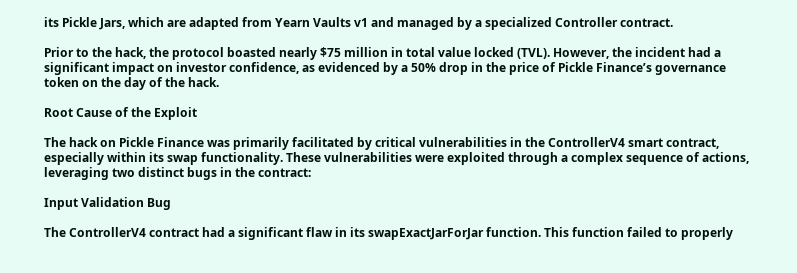its Pickle Jars, which are adapted from Yearn Vaults v1 and managed by a specialized Controller contract.

Prior to the hack, the protocol boasted nearly $75 million in total value locked (TVL). However, the incident had a significant impact on investor confidence, as evidenced by a 50% drop in the price of Pickle Finance’s governance token on the day of the hack.

Root Cause of the Exploit

The hack on Pickle Finance was primarily facilitated by critical vulnerabilities in the ControllerV4 smart contract, especially within its swap functionality. These vulnerabilities were exploited through a complex sequence of actions, leveraging two distinct bugs in the contract:

Input Validation Bug

The ControllerV4 contract had a significant flaw in its swapExactJarForJar function. This function failed to properly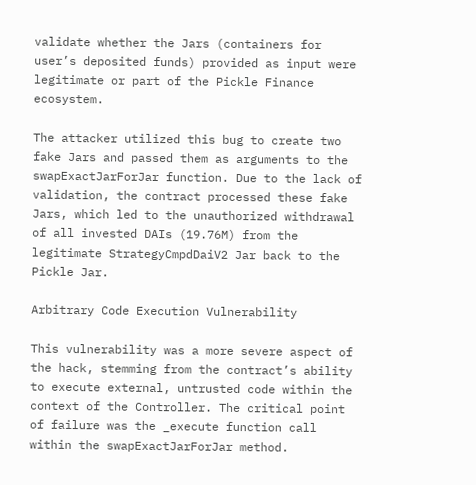validate whether the Jars (containers for user’s deposited funds) provided as input were legitimate or part of the Pickle Finance ecosystem.

The attacker utilized this bug to create two fake Jars and passed them as arguments to the swapExactJarForJar function. Due to the lack of validation, the contract processed these fake Jars, which led to the unauthorized withdrawal of all invested DAIs (19.76M) from the legitimate StrategyCmpdDaiV2 Jar back to the Pickle Jar.

Arbitrary Code Execution Vulnerability

This vulnerability was a more severe aspect of the hack, stemming from the contract’s ability to execute external, untrusted code within the context of the Controller. The critical point of failure was the _execute function call within the swapExactJarForJar method.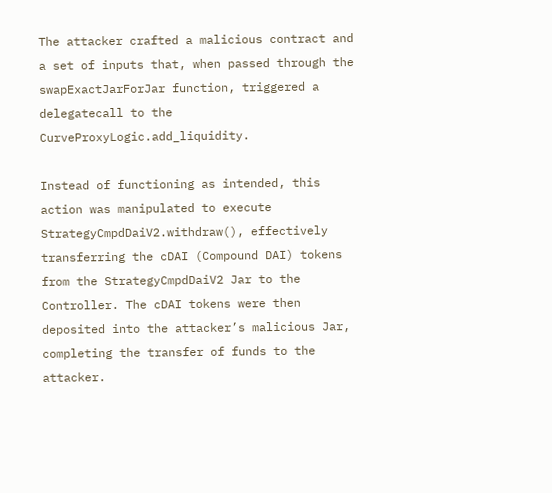The attacker crafted a malicious contract and a set of inputs that, when passed through the swapExactJarForJar function, triggered a delegatecall to the CurveProxyLogic.add_liquidity.

Instead of functioning as intended, this action was manipulated to execute StrategyCmpdDaiV2.withdraw(), effectively transferring the cDAI (Compound DAI) tokens from the StrategyCmpdDaiV2 Jar to the Controller. The cDAI tokens were then deposited into the attacker’s malicious Jar, completing the transfer of funds to the attacker.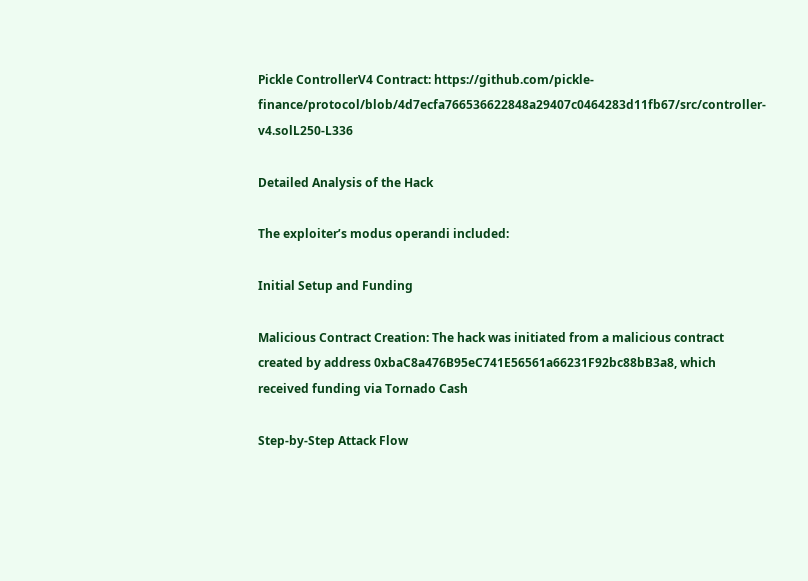Pickle ControllerV4 Contract: https://github.com/pickle-finance/protocol/blob/4d7ecfa766536622848a29407c0464283d11fb67/src/controller-v4.solL250-L336

Detailed Analysis of the Hack

The exploiter’s modus operandi included:

Initial Setup and Funding

Malicious Contract Creation: The hack was initiated from a malicious contract created by address 0xbaC8a476B95eC741E56561a66231F92bc88bB3a8, which received funding via Tornado Cash

Step-by-Step Attack Flow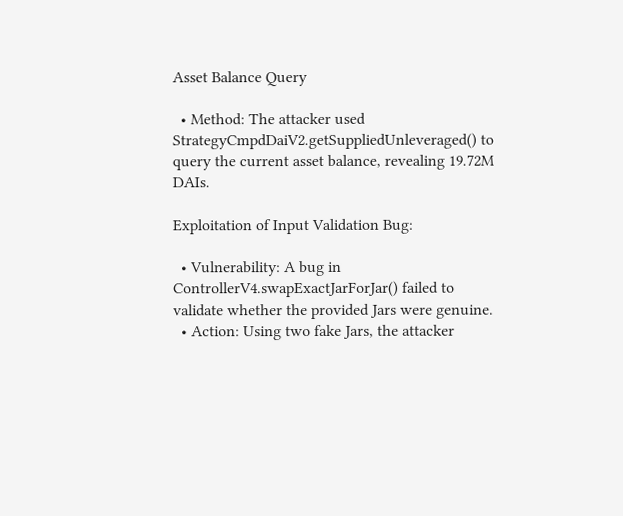Asset Balance Query

  • Method: The attacker used StrategyCmpdDaiV2.getSuppliedUnleveraged() to query the current asset balance, revealing 19.72M DAIs.

Exploitation of Input Validation Bug:

  • Vulnerability: A bug in ControllerV4.swapExactJarForJar() failed to validate whether the provided Jars were genuine.
  • Action: Using two fake Jars, the attacker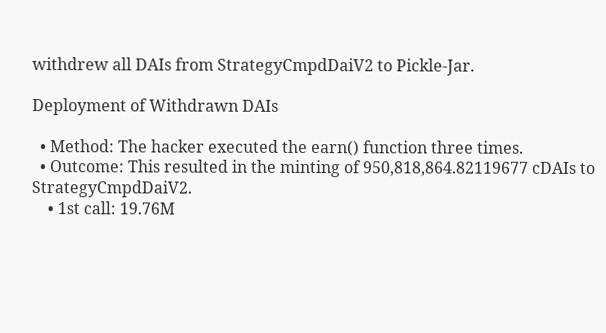withdrew all DAIs from StrategyCmpdDaiV2 to Pickle-Jar.

Deployment of Withdrawn DAIs

  • Method: The hacker executed the earn() function three times.
  • Outcome: This resulted in the minting of 950,818,864.82119677 cDAIs to StrategyCmpdDaiV2.
    • 1st call: 19.76M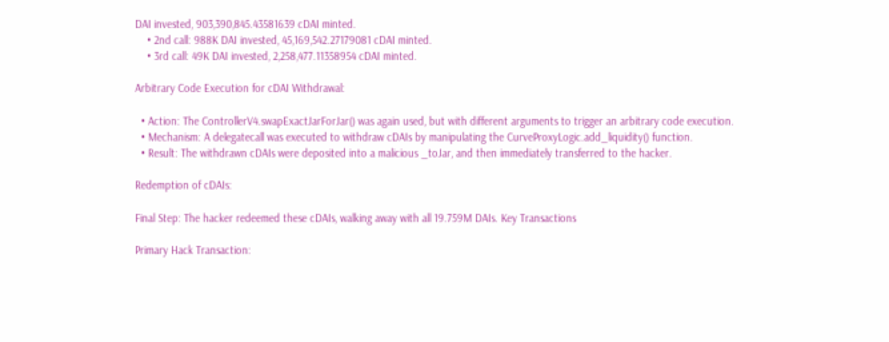DAI invested, 903,390,845.43581639 cDAI minted.
    • 2nd call: 988K DAI invested, 45,169,542.27179081 cDAI minted.
    • 3rd call: 49K DAI invested, 2,258,477.11358954 cDAI minted.

Arbitrary Code Execution for cDAI Withdrawal:

  • Action: The ControllerV4.swapExactJarForJar() was again used, but with different arguments to trigger an arbitrary code execution.
  • Mechanism: A delegatecall was executed to withdraw cDAIs by manipulating the CurveProxyLogic.add_liquidity() function.
  • Result: The withdrawn cDAIs were deposited into a malicious _toJar, and then immediately transferred to the hacker.

Redemption of cDAIs:

Final Step: The hacker redeemed these cDAIs, walking away with all 19.759M DAIs. Key Transactions

Primary Hack Transaction: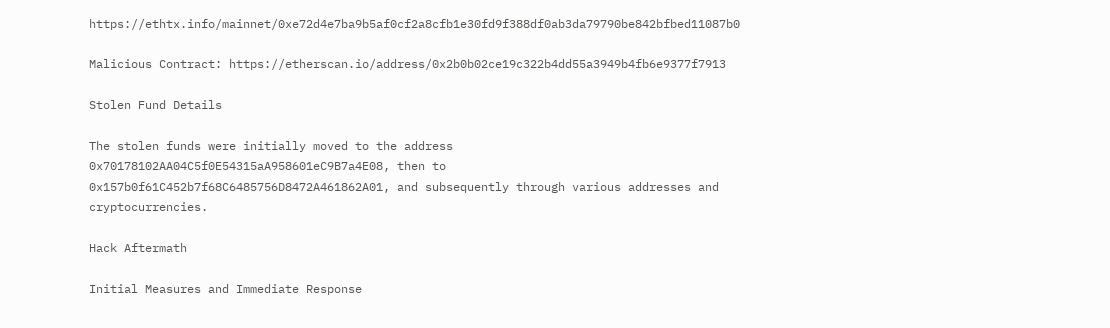https://ethtx.info/mainnet/0xe72d4e7ba9b5af0cf2a8cfb1e30fd9f388df0ab3da79790be842bfbed11087b0

Malicious Contract: https://etherscan.io/address/0x2b0b02ce19c322b4dd55a3949b4fb6e9377f7913

Stolen Fund Details

The stolen funds were initially moved to the address 0x70178102AA04C5f0E54315aA958601eC9B7a4E08, then to 0x157b0f61C452b7f68C6485756D8472A461862A01, and subsequently through various addresses and cryptocurrencies.

Hack Aftermath

Initial Measures and Immediate Response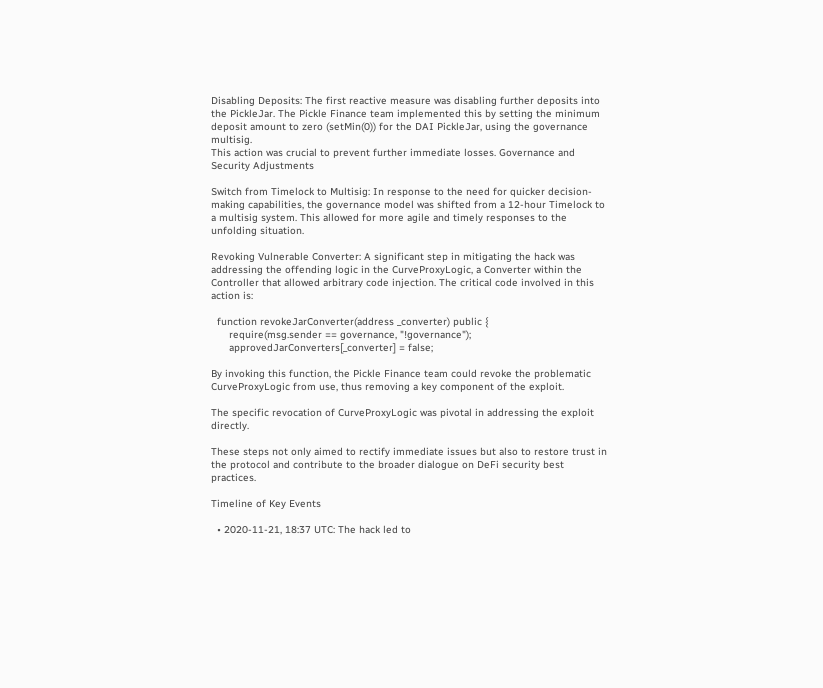Disabling Deposits: The first reactive measure was disabling further deposits into the PickleJar. The Pickle Finance team implemented this by setting the minimum deposit amount to zero (setMin(0)) for the DAI PickleJar, using the governance multisig.
This action was crucial to prevent further immediate losses. Governance and Security Adjustments

Switch from Timelock to Multisig: In response to the need for quicker decision-making capabilities, the governance model was shifted from a 12-hour Timelock to a multisig system. This allowed for more agile and timely responses to the unfolding situation.

Revoking Vulnerable Converter: A significant step in mitigating the hack was addressing the offending logic in the CurveProxyLogic, a Converter within the Controller that allowed arbitrary code injection. The critical code involved in this action is:

  function revokeJarConverter(address _converter) public {
      require(msg.sender == governance, "!governance");
      approvedJarConverters[_converter] = false;

By invoking this function, the Pickle Finance team could revoke the problematic CurveProxyLogic from use, thus removing a key component of the exploit.

The specific revocation of CurveProxyLogic was pivotal in addressing the exploit directly.

These steps not only aimed to rectify immediate issues but also to restore trust in the protocol and contribute to the broader dialogue on DeFi security best practices.

Timeline of Key Events

  • 2020-11-21, 18:37 UTC: The hack led to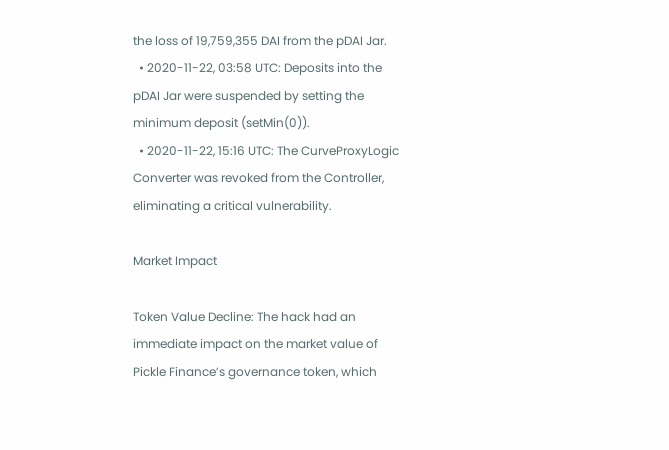the loss of 19,759,355 DAI from the pDAI Jar.
  • 2020-11-22, 03:58 UTC: Deposits into the pDAI Jar were suspended by setting the minimum deposit (setMin(0)).
  • 2020-11-22, 15:16 UTC: The CurveProxyLogic Converter was revoked from the Controller, eliminating a critical vulnerability.

Market Impact

Token Value Decline: The hack had an immediate impact on the market value of Pickle Finance’s governance token, which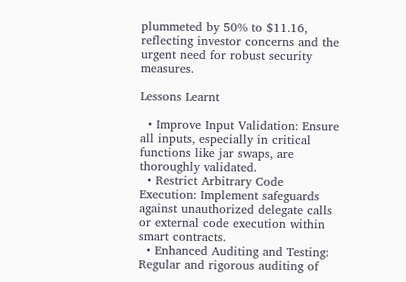plummeted by 50% to $11.16, reflecting investor concerns and the urgent need for robust security measures.

Lessons Learnt

  • Improve Input Validation: Ensure all inputs, especially in critical functions like jar swaps, are thoroughly validated.
  • Restrict Arbitrary Code Execution: Implement safeguards against unauthorized delegate calls or external code execution within smart contracts.
  • Enhanced Auditing and Testing: Regular and rigorous auditing of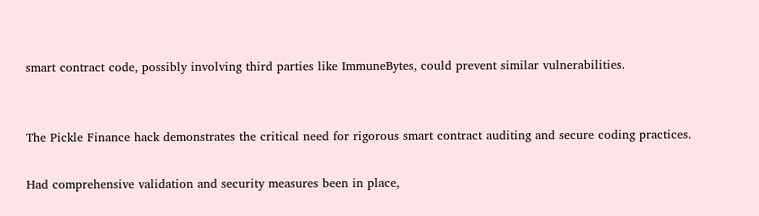smart contract code, possibly involving third parties like ImmuneBytes, could prevent similar vulnerabilities.


The Pickle Finance hack demonstrates the critical need for rigorous smart contract auditing and secure coding practices.

Had comprehensive validation and security measures been in place,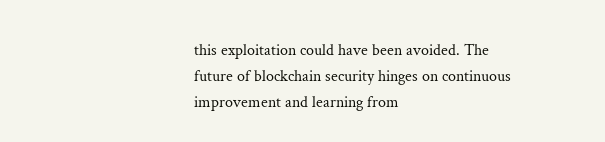this exploitation could have been avoided. The future of blockchain security hinges on continuous improvement and learning from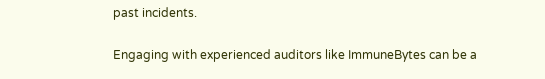past incidents.

Engaging with experienced auditors like ImmuneBytes can be a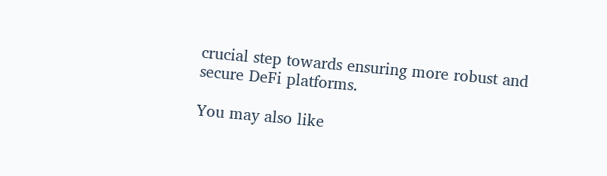crucial step towards ensuring more robust and secure DeFi platforms.

You may also like